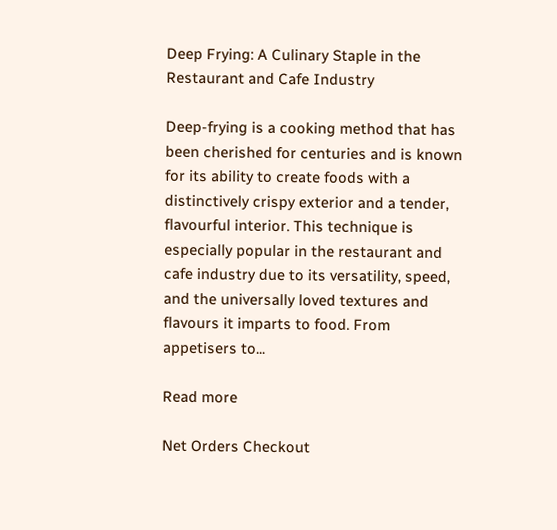Deep Frying: A Culinary Staple in the Restaurant and Cafe Industry

Deep-frying is a cooking method that has been cherished for centuries and is known for its ability to create foods with a distinctively crispy exterior and a tender, flavourful interior. This technique is especially popular in the restaurant and cafe industry due to its versatility, speed, and the universally loved textures and flavours it imparts to food. From appetisers to...

Read more

Net Orders Checkout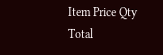Item Price Qty Total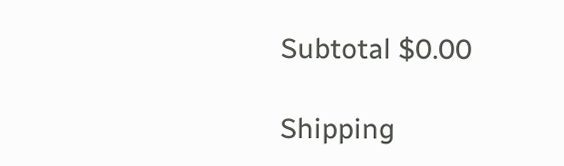Subtotal $0.00

Shipping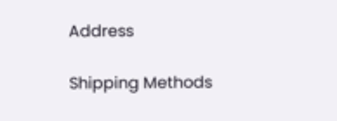Address

Shipping Methods